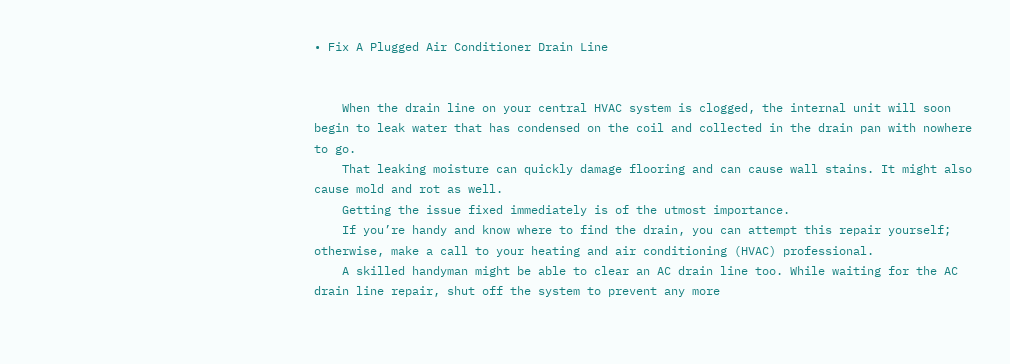• Fix A Plugged Air Conditioner Drain Line


    When the drain line on your central HVAC system is clogged, the internal unit will soon begin to leak water that has condensed on the coil and collected in the drain pan with nowhere to go.
    That leaking moisture can quickly damage flooring and can cause wall stains. It might also cause mold and rot as well.
    Getting the issue fixed immediately is of the utmost importance.
    If you’re handy and know where to find the drain, you can attempt this repair yourself; otherwise, make a call to your heating and air conditioning (HVAC) professional.
    A skilled handyman might be able to clear an AC drain line too. While waiting for the AC drain line repair, shut off the system to prevent any more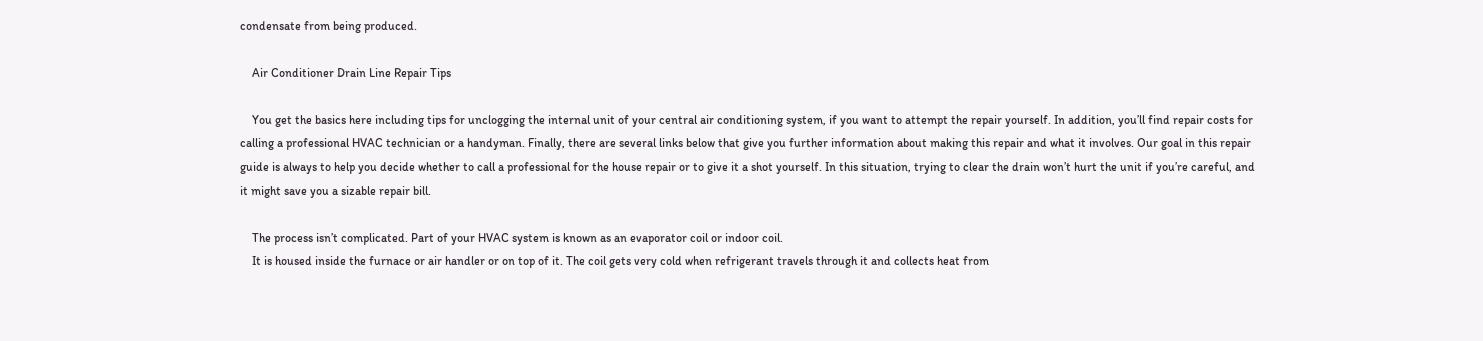condensate from being produced.

    Air Conditioner Drain Line Repair Tips

    You get the basics here including tips for unclogging the internal unit of your central air conditioning system, if you want to attempt the repair yourself. In addition, you’ll find repair costs for calling a professional HVAC technician or a handyman. Finally, there are several links below that give you further information about making this repair and what it involves. Our goal in this repair guide is always to help you decide whether to call a professional for the house repair or to give it a shot yourself. In this situation, trying to clear the drain won’t hurt the unit if you’re careful, and it might save you a sizable repair bill.

    The process isn’t complicated. Part of your HVAC system is known as an evaporator coil or indoor coil.
    It is housed inside the furnace or air handler or on top of it. The coil gets very cold when refrigerant travels through it and collects heat from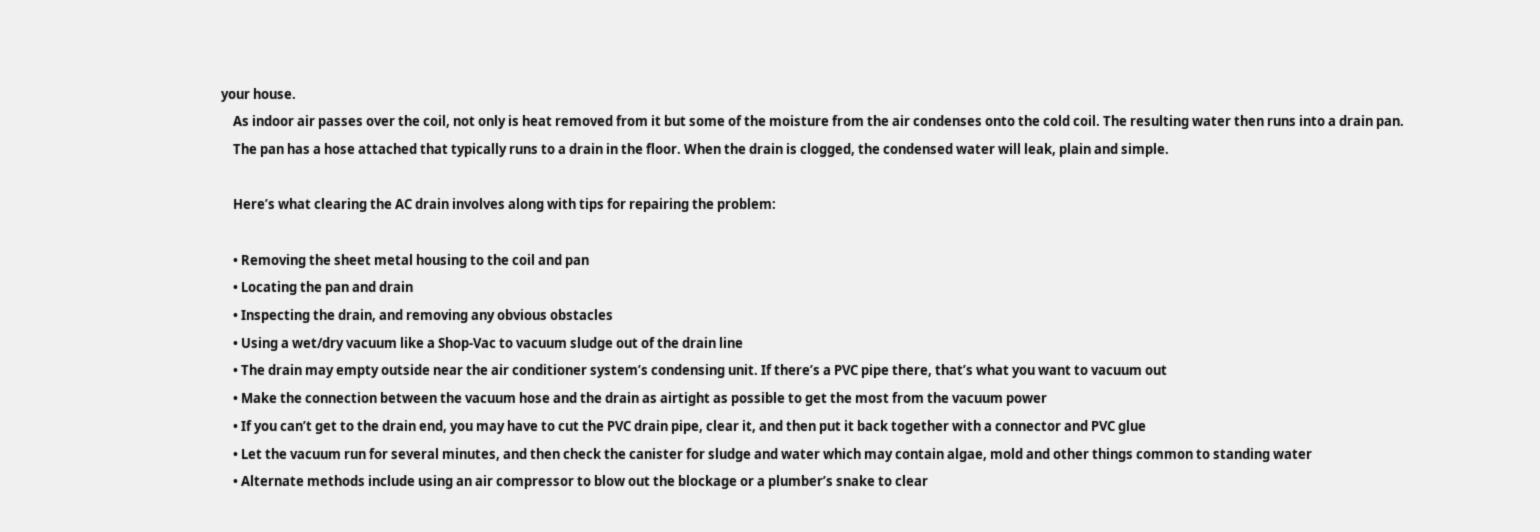your house.
    As indoor air passes over the coil, not only is heat removed from it but some of the moisture from the air condenses onto the cold coil. The resulting water then runs into a drain pan.
    The pan has a hose attached that typically runs to a drain in the floor. When the drain is clogged, the condensed water will leak, plain and simple.

    Here’s what clearing the AC drain involves along with tips for repairing the problem:

    • Removing the sheet metal housing to the coil and pan
    • Locating the pan and drain
    • Inspecting the drain, and removing any obvious obstacles
    • Using a wet/dry vacuum like a Shop-Vac to vacuum sludge out of the drain line
    • The drain may empty outside near the air conditioner system’s condensing unit. If there’s a PVC pipe there, that’s what you want to vacuum out
    • Make the connection between the vacuum hose and the drain as airtight as possible to get the most from the vacuum power
    • If you can’t get to the drain end, you may have to cut the PVC drain pipe, clear it, and then put it back together with a connector and PVC glue
    • Let the vacuum run for several minutes, and then check the canister for sludge and water which may contain algae, mold and other things common to standing water
    • Alternate methods include using an air compressor to blow out the blockage or a plumber’s snake to clear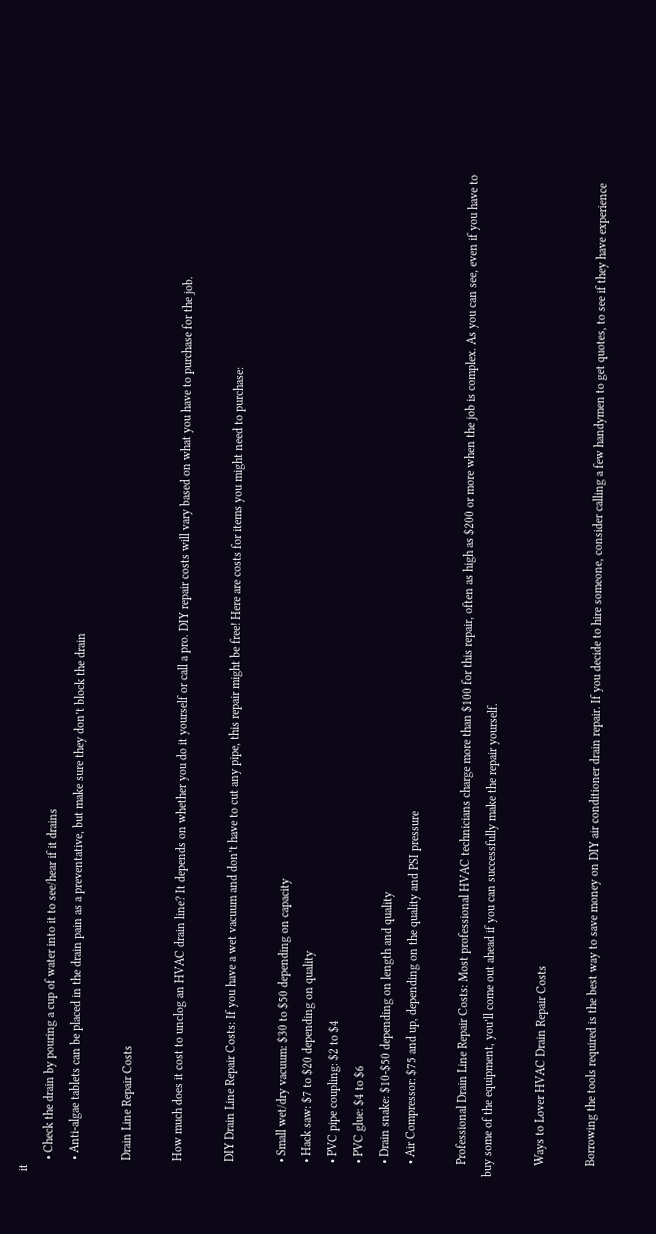it
    • Check the drain by pouring a cup of water into it to see/hear if it drains
    • Anti-algae tablets can be placed in the drain pain as a preventative, but make sure they don’t block the drain

    Drain Line Repair Costs

    How much does it cost to unclog an HVAC drain line? It depends on whether you do it yourself or call a pro. DIY repair costs will vary based on what you have to purchase for the job.

    DIY Drain Line Repair Costs: If you have a wet vacuum and don’t have to cut any pipe, this repair might be free! Here are costs for items you might need to purchase:

    • Small wet/dry vacuum: $30 to $50 depending on capacity
    • Hack saw: $7 to $20 depending on quality
    • PVC pipe coupling: $2 to $4
    • PVC glue: $4 to $6
    • Drain snake: $10-$50 depending on length and quality
    • Air Compressor: $75 and up, depending on the quality and PSI pressure

    Professional Drain Line Repair Costs: Most professional HVAC technicians charge more than $100 for this repair, often as high as $200 or more when the job is complex. As you can see, even if you have to buy some of the equipment, you’ll come out ahead if you can successfully make the repair yourself.

    Ways to Lover HVAC Drain Repair Costs

    Borrowing the tools required is the best way to save money on DIY air conditioner drain repair. If you decide to hire someone, consider calling a few handymen to get quotes, to see if they have experience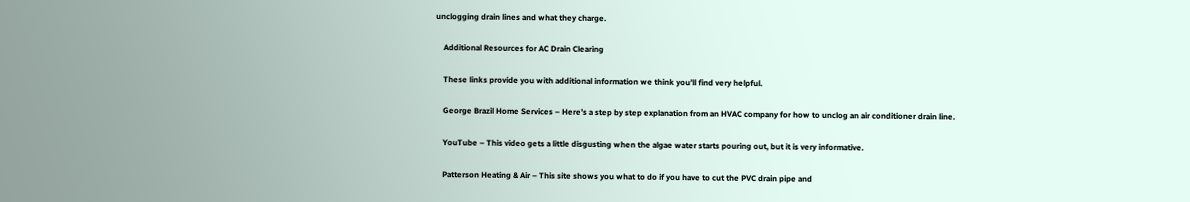unclogging drain lines and what they charge.

    Additional Resources for AC Drain Clearing

    These links provide you with additional information we think you’ll find very helpful.

    George Brazil Home Services – Here’s a step by step explanation from an HVAC company for how to unclog an air conditioner drain line.

    YouTube – This video gets a little disgusting when the algae water starts pouring out, but it is very informative.

    Patterson Heating & Air – This site shows you what to do if you have to cut the PVC drain pipe and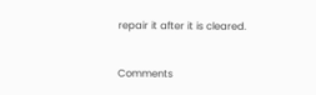repair it after it is cleared.


Comments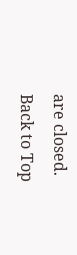are closed.
Back to Top